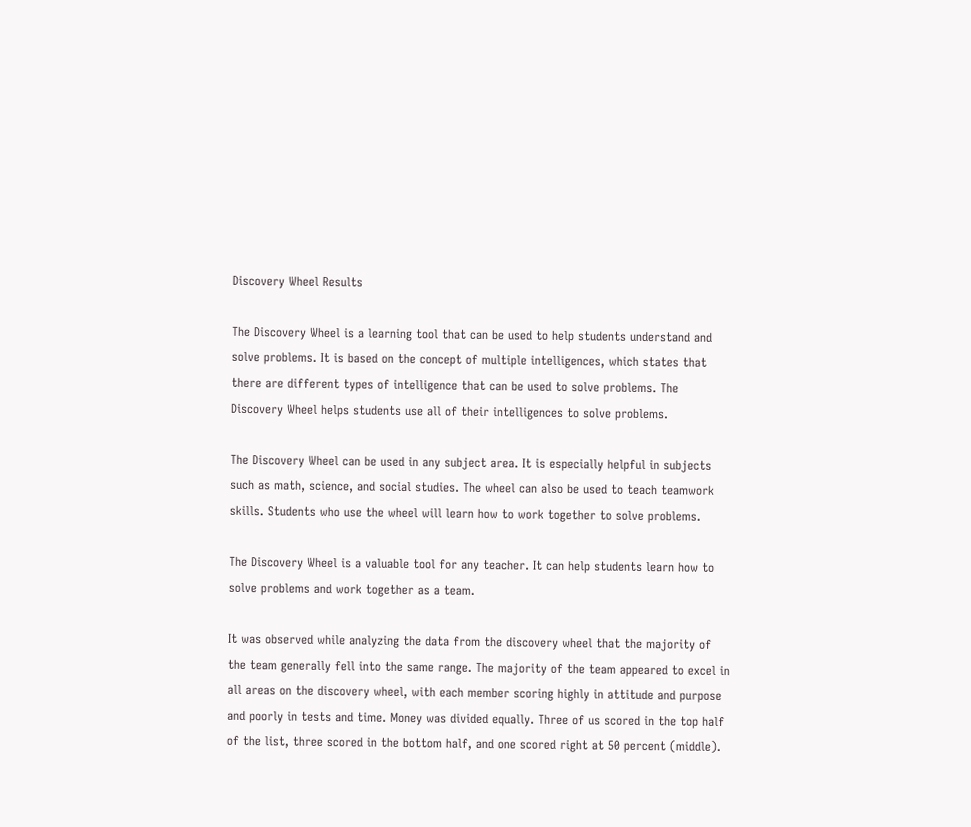Discovery Wheel Results

The Discovery Wheel is a learning tool that can be used to help students understand and solve problems. It is based on the concept of multiple intelligences, which states that there are different types of intelligence that can be used to solve problems. The Discovery Wheel helps students use all of their intelligences to solve problems.

The Discovery Wheel can be used in any subject area. It is especially helpful in subjects such as math, science, and social studies. The wheel can also be used to teach teamwork skills. Students who use the wheel will learn how to work together to solve problems.

The Discovery Wheel is a valuable tool for any teacher. It can help students learn how to solve problems and work together as a team.

It was observed while analyzing the data from the discovery wheel that the majority of the team generally fell into the same range. The majority of the team appeared to excel in all areas on the discovery wheel, with each member scoring highly in attitude and purpose and poorly in tests and time. Money was divided equally. Three of us scored in the top half of the list, three scored in the bottom half, and one scored right at 50 percent (middle).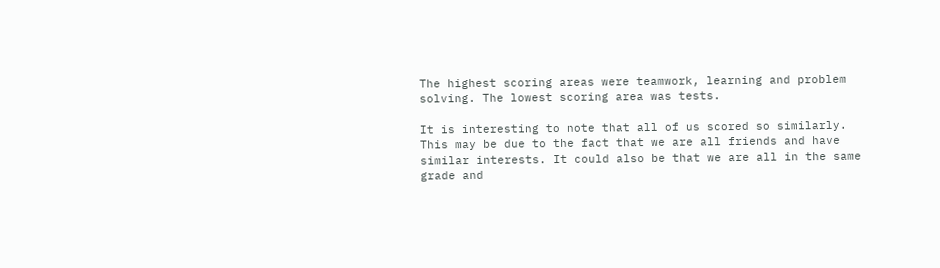The highest scoring areas were teamwork, learning and problem solving. The lowest scoring area was tests.

It is interesting to note that all of us scored so similarly. This may be due to the fact that we are all friends and have similar interests. It could also be that we are all in the same grade and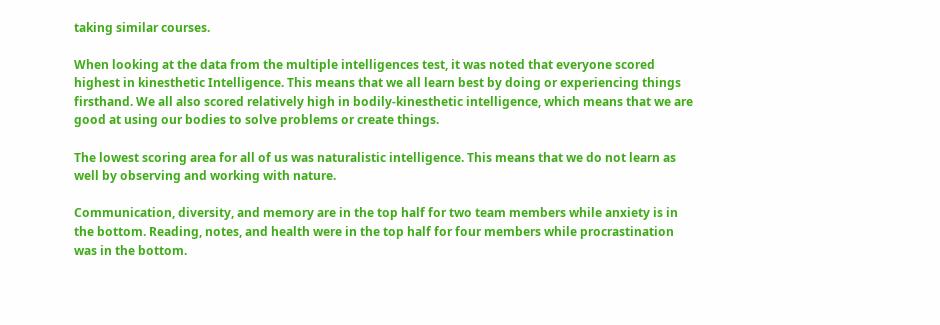taking similar courses.

When looking at the data from the multiple intelligences test, it was noted that everyone scored highest in kinesthetic Intelligence. This means that we all learn best by doing or experiencing things firsthand. We all also scored relatively high in bodily-kinesthetic intelligence, which means that we are good at using our bodies to solve problems or create things.

The lowest scoring area for all of us was naturalistic intelligence. This means that we do not learn as well by observing and working with nature.

Communication, diversity, and memory are in the top half for two team members while anxiety is in the bottom. Reading, notes, and health were in the top half for four members while procrastination was in the bottom.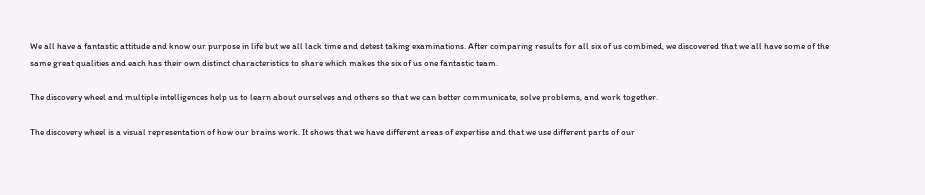We all have a fantastic attitude and know our purpose in life but we all lack time and detest taking examinations. After comparing results for all six of us combined, we discovered that we all have some of the same great qualities and each has their own distinct characteristics to share which makes the six of us one fantastic team.

The discovery wheel and multiple intelligences help us to learn about ourselves and others so that we can better communicate, solve problems, and work together.

The discovery wheel is a visual representation of how our brains work. It shows that we have different areas of expertise and that we use different parts of our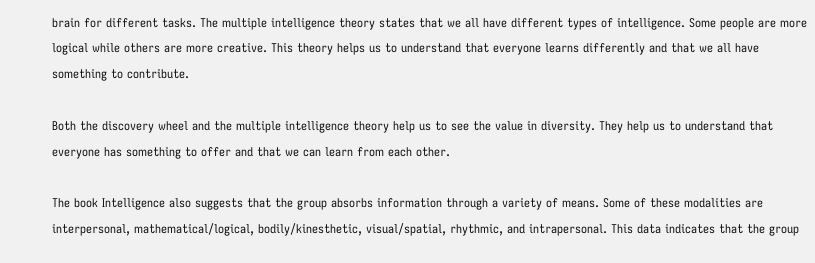brain for different tasks. The multiple intelligence theory states that we all have different types of intelligence. Some people are more logical while others are more creative. This theory helps us to understand that everyone learns differently and that we all have something to contribute.

Both the discovery wheel and the multiple intelligence theory help us to see the value in diversity. They help us to understand that everyone has something to offer and that we can learn from each other.

The book Intelligence also suggests that the group absorbs information through a variety of means. Some of these modalities are interpersonal, mathematical/logical, bodily/kinesthetic, visual/spatial, rhythmic, and intrapersonal. This data indicates that the group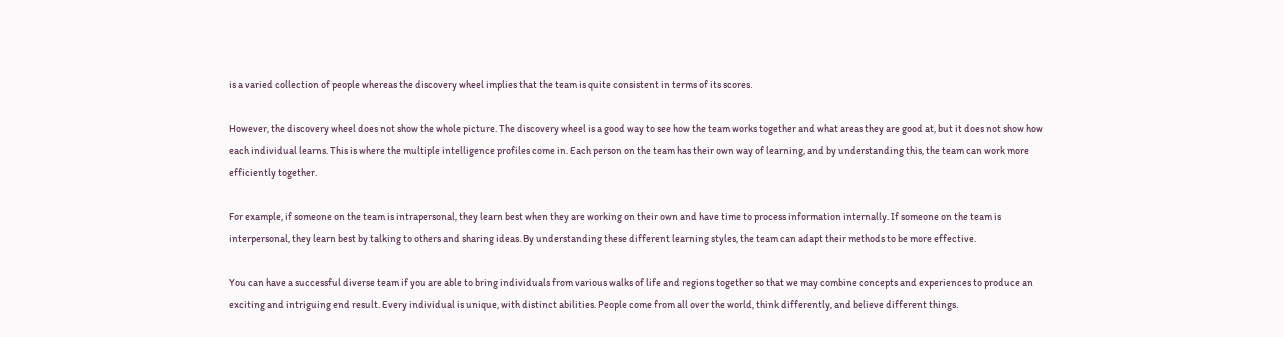is a varied collection of people whereas the discovery wheel implies that the team is quite consistent in terms of its scores.

However, the discovery wheel does not show the whole picture. The discovery wheel is a good way to see how the team works together and what areas they are good at, but it does not show how each individual learns. This is where the multiple intelligence profiles come in. Each person on the team has their own way of learning, and by understanding this, the team can work more efficiently together.

For example, if someone on the team is intrapersonal, they learn best when they are working on their own and have time to process information internally. If someone on the team is interpersonal, they learn best by talking to others and sharing ideas. By understanding these different learning styles, the team can adapt their methods to be more effective.

You can have a successful diverse team if you are able to bring individuals from various walks of life and regions together so that we may combine concepts and experiences to produce an exciting and intriguing end result. Every individual is unique, with distinct abilities. People come from all over the world, think differently, and believe different things.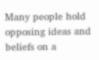Many people hold opposing ideas and beliefs on a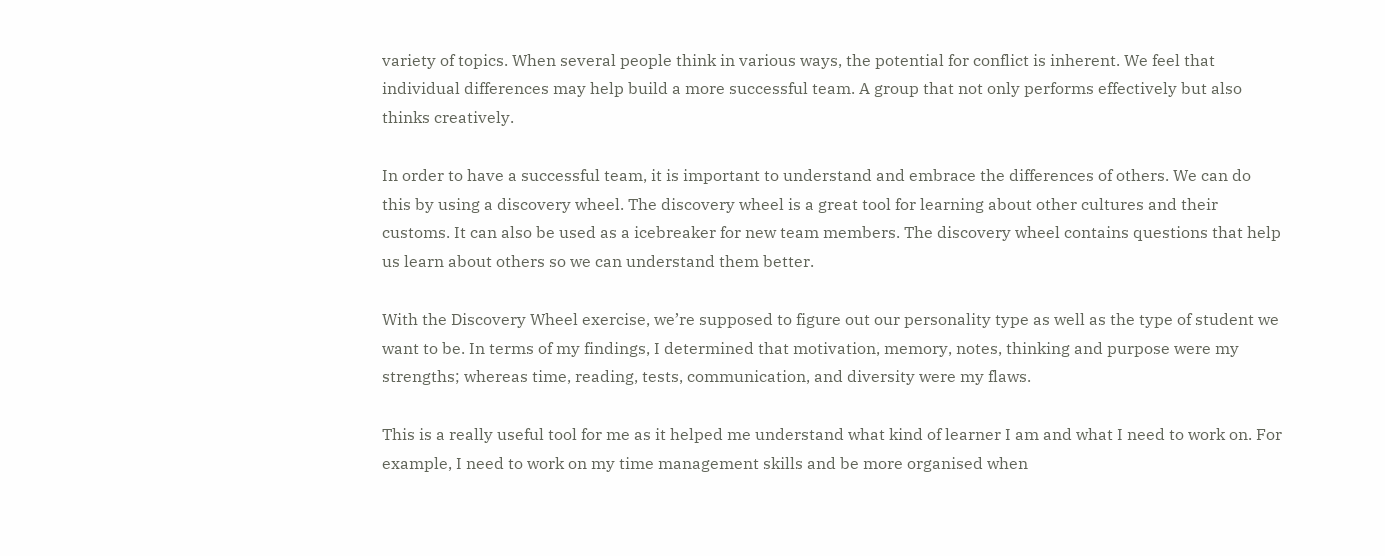variety of topics. When several people think in various ways, the potential for conflict is inherent. We feel that individual differences may help build a more successful team. A group that not only performs effectively but also thinks creatively.

In order to have a successful team, it is important to understand and embrace the differences of others. We can do this by using a discovery wheel. The discovery wheel is a great tool for learning about other cultures and their customs. It can also be used as a icebreaker for new team members. The discovery wheel contains questions that help us learn about others so we can understand them better.

With the Discovery Wheel exercise, we’re supposed to figure out our personality type as well as the type of student we want to be. In terms of my findings, I determined that motivation, memory, notes, thinking and purpose were my strengths; whereas time, reading, tests, communication, and diversity were my flaws.

This is a really useful tool for me as it helped me understand what kind of learner I am and what I need to work on. For example, I need to work on my time management skills and be more organised when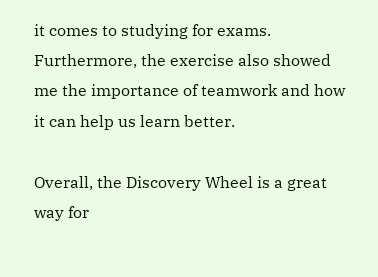it comes to studying for exams. Furthermore, the exercise also showed me the importance of teamwork and how it can help us learn better.

Overall, the Discovery Wheel is a great way for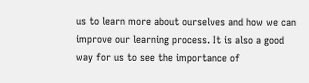us to learn more about ourselves and how we can improve our learning process. It is also a good way for us to see the importance of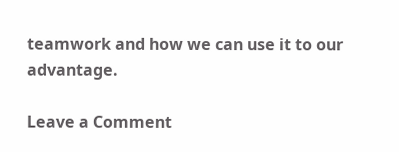teamwork and how we can use it to our advantage.

Leave a Comment